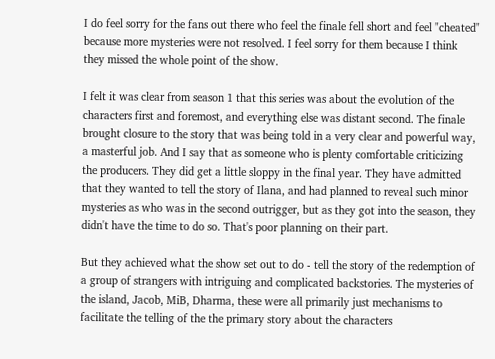I do feel sorry for the fans out there who feel the finale fell short and feel "cheated" because more mysteries were not resolved. I feel sorry for them because I think they missed the whole point of the show.

I felt it was clear from season 1 that this series was about the evolution of the characters first and foremost, and everything else was distant second. The finale brought closure to the story that was being told in a very clear and powerful way, a masterful job. And I say that as someone who is plenty comfortable criticizing the producers. They did get a little sloppy in the final year. They have admitted that they wanted to tell the story of Ilana, and had planned to reveal such minor mysteries as who was in the second outrigger, but as they got into the season, they didn't have the time to do so. That's poor planning on their part.

But they achieved what the show set out to do - tell the story of the redemption of a group of strangers with intriguing and complicated backstories. The mysteries of the island, Jacob, MiB, Dharma, these were all primarily just mechanisms to facilitate the telling of the the primary story about the characters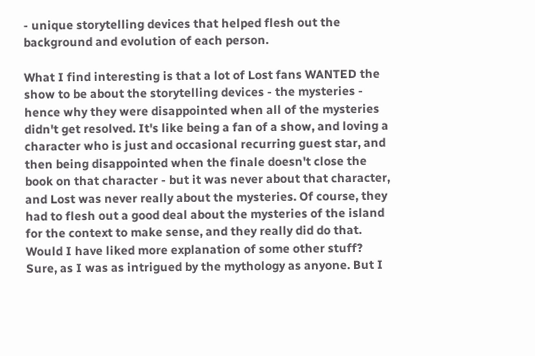- unique storytelling devices that helped flesh out the background and evolution of each person.

What I find interesting is that a lot of Lost fans WANTED the show to be about the storytelling devices - the mysteries - hence why they were disappointed when all of the mysteries didn't get resolved. It's like being a fan of a show, and loving a character who is just and occasional recurring guest star, and then being disappointed when the finale doesn't close the book on that character - but it was never about that character, and Lost was never really about the mysteries. Of course, they had to flesh out a good deal about the mysteries of the island for the context to make sense, and they really did do that. Would I have liked more explanation of some other stuff? Sure, as I was as intrigued by the mythology as anyone. But I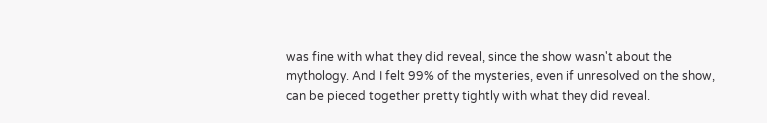was fine with what they did reveal, since the show wasn't about the mythology. And I felt 99% of the mysteries, even if unresolved on the show, can be pieced together pretty tightly with what they did reveal.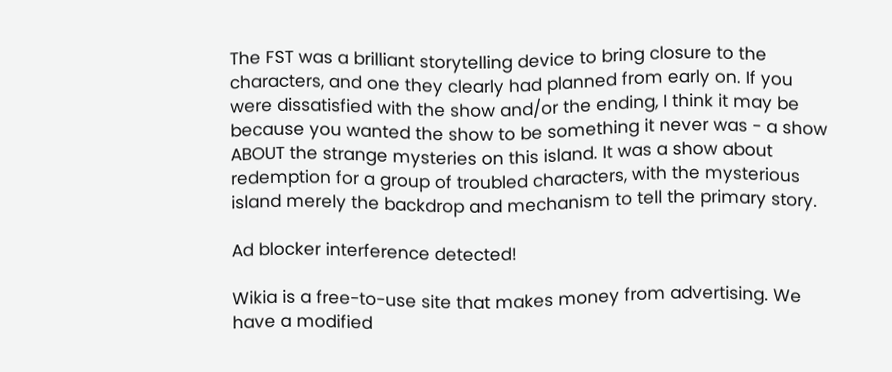The FST was a brilliant storytelling device to bring closure to the characters, and one they clearly had planned from early on. If you were dissatisfied with the show and/or the ending, I think it may be because you wanted the show to be something it never was - a show ABOUT the strange mysteries on this island. It was a show about redemption for a group of troubled characters, with the mysterious island merely the backdrop and mechanism to tell the primary story.

Ad blocker interference detected!

Wikia is a free-to-use site that makes money from advertising. We have a modified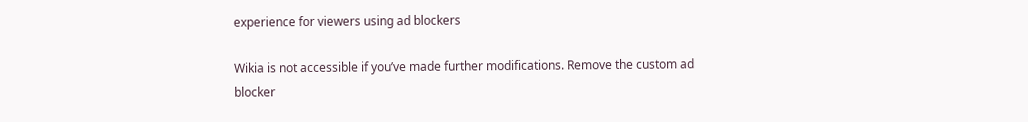experience for viewers using ad blockers

Wikia is not accessible if you’ve made further modifications. Remove the custom ad blocker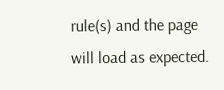rule(s) and the page will load as expected.